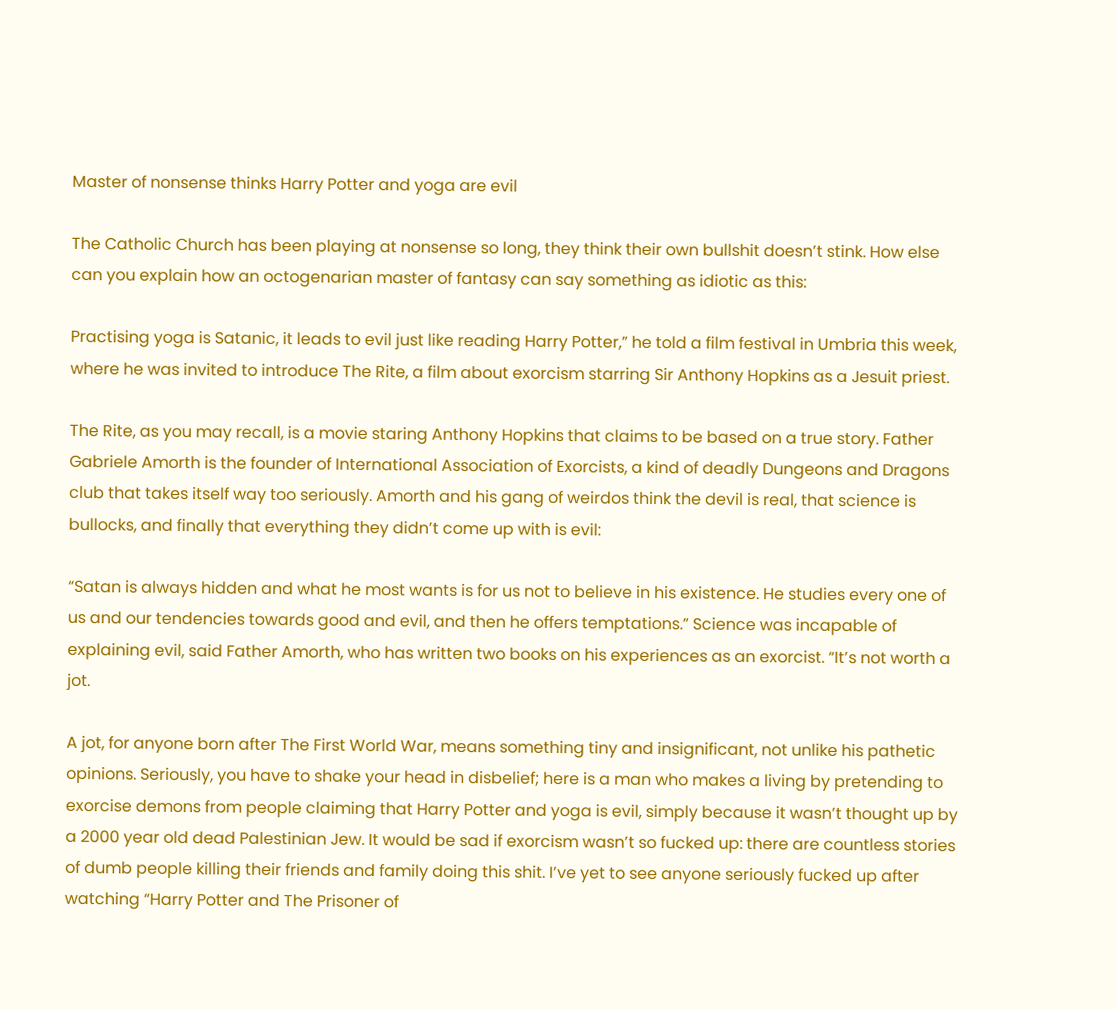Master of nonsense thinks Harry Potter and yoga are evil

The Catholic Church has been playing at nonsense so long, they think their own bullshit doesn’t stink. How else can you explain how an octogenarian master of fantasy can say something as idiotic as this:

Practising yoga is Satanic, it leads to evil just like reading Harry Potter,” he told a film festival in Umbria this week, where he was invited to introduce The Rite, a film about exorcism starring Sir Anthony Hopkins as a Jesuit priest.

The Rite, as you may recall, is a movie staring Anthony Hopkins that claims to be based on a true story. Father Gabriele Amorth is the founder of International Association of Exorcists, a kind of deadly Dungeons and Dragons club that takes itself way too seriously. Amorth and his gang of weirdos think the devil is real, that science is bullocks, and finally that everything they didn’t come up with is evil:

“Satan is always hidden and what he most wants is for us not to believe in his existence. He studies every one of us and our tendencies towards good and evil, and then he offers temptations.” Science was incapable of explaining evil, said Father Amorth, who has written two books on his experiences as an exorcist. “It’s not worth a jot.

A jot, for anyone born after The First World War, means something tiny and insignificant, not unlike his pathetic opinions. Seriously, you have to shake your head in disbelief; here is a man who makes a living by pretending to exorcise demons from people claiming that Harry Potter and yoga is evil, simply because it wasn’t thought up by a 2000 year old dead Palestinian Jew. It would be sad if exorcism wasn’t so fucked up: there are countless stories of dumb people killing their friends and family doing this shit. I’ve yet to see anyone seriously fucked up after watching “Harry Potter and The Prisoner of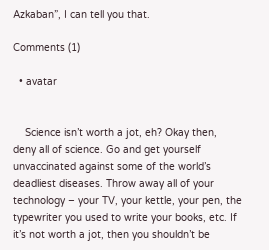Azkaban”, I can tell you that.

Comments (1)

  • avatar


    Science isn’t worth a jot, eh? Okay then, deny all of science. Go and get yourself unvaccinated against some of the world’s deadliest diseases. Throw away all of your technology – your TV, your kettle, your pen, the typewriter you used to write your books, etc. If it’s not worth a jot, then you shouldn’t be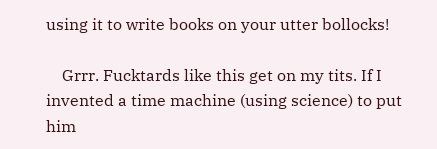using it to write books on your utter bollocks!

    Grrr. Fucktards like this get on my tits. If I invented a time machine (using science) to put him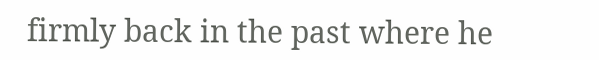firmly back in the past where he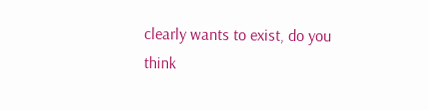clearly wants to exist, do you think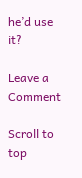he’d use it?

Leave a Comment

Scroll to top